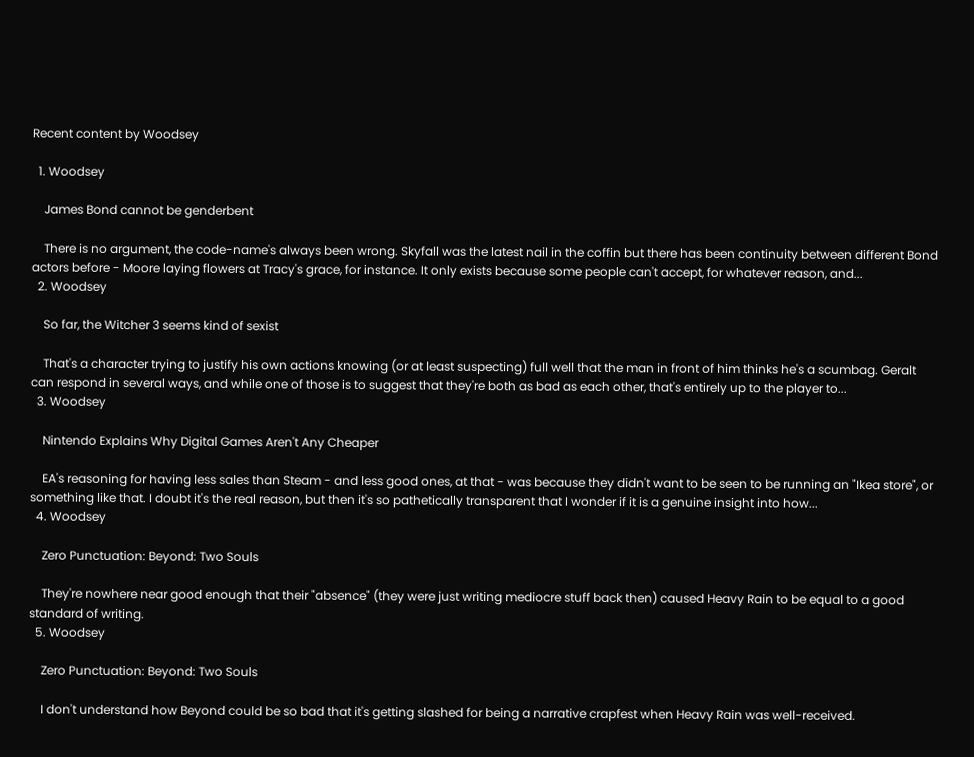Recent content by Woodsey

  1. Woodsey

    James Bond cannot be genderbent

    There is no argument, the code-name's always been wrong. Skyfall was the latest nail in the coffin but there has been continuity between different Bond actors before - Moore laying flowers at Tracy's grace, for instance. It only exists because some people can't accept, for whatever reason, and...
  2. Woodsey

    So far, the Witcher 3 seems kind of sexist

    That's a character trying to justify his own actions knowing (or at least suspecting) full well that the man in front of him thinks he's a scumbag. Geralt can respond in several ways, and while one of those is to suggest that they're both as bad as each other, that's entirely up to the player to...
  3. Woodsey

    Nintendo Explains Why Digital Games Aren't Any Cheaper

    EA's reasoning for having less sales than Steam - and less good ones, at that - was because they didn't want to be seen to be running an "Ikea store", or something like that. I doubt it's the real reason, but then it's so pathetically transparent that I wonder if it is a genuine insight into how...
  4. Woodsey

    Zero Punctuation: Beyond: Two Souls

    They're nowhere near good enough that their "absence" (they were just writing mediocre stuff back then) caused Heavy Rain to be equal to a good standard of writing.
  5. Woodsey

    Zero Punctuation: Beyond: Two Souls

    I don't understand how Beyond could be so bad that it's getting slashed for being a narrative crapfest when Heavy Rain was well-received.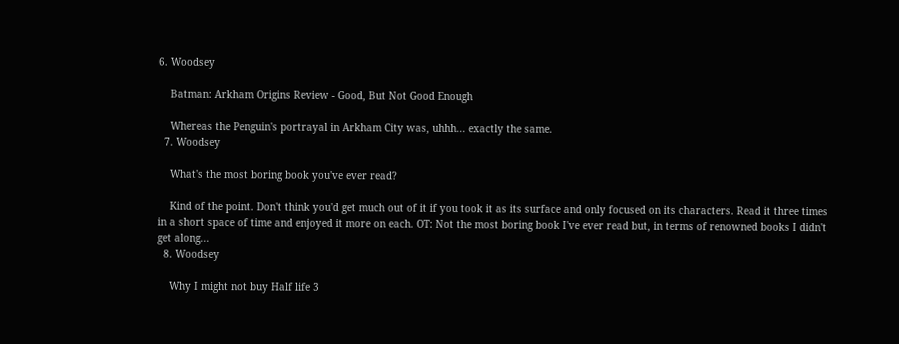6. Woodsey

    Batman: Arkham Origins Review - Good, But Not Good Enough

    Whereas the Penguin's portrayal in Arkham City was, uhhh... exactly the same.
  7. Woodsey

    What's the most boring book you've ever read?

    Kind of the point. Don't think you'd get much out of it if you took it as its surface and only focused on its characters. Read it three times in a short space of time and enjoyed it more on each. OT: Not the most boring book I've ever read but, in terms of renowned books I didn't get along...
  8. Woodsey

    Why I might not buy Half life 3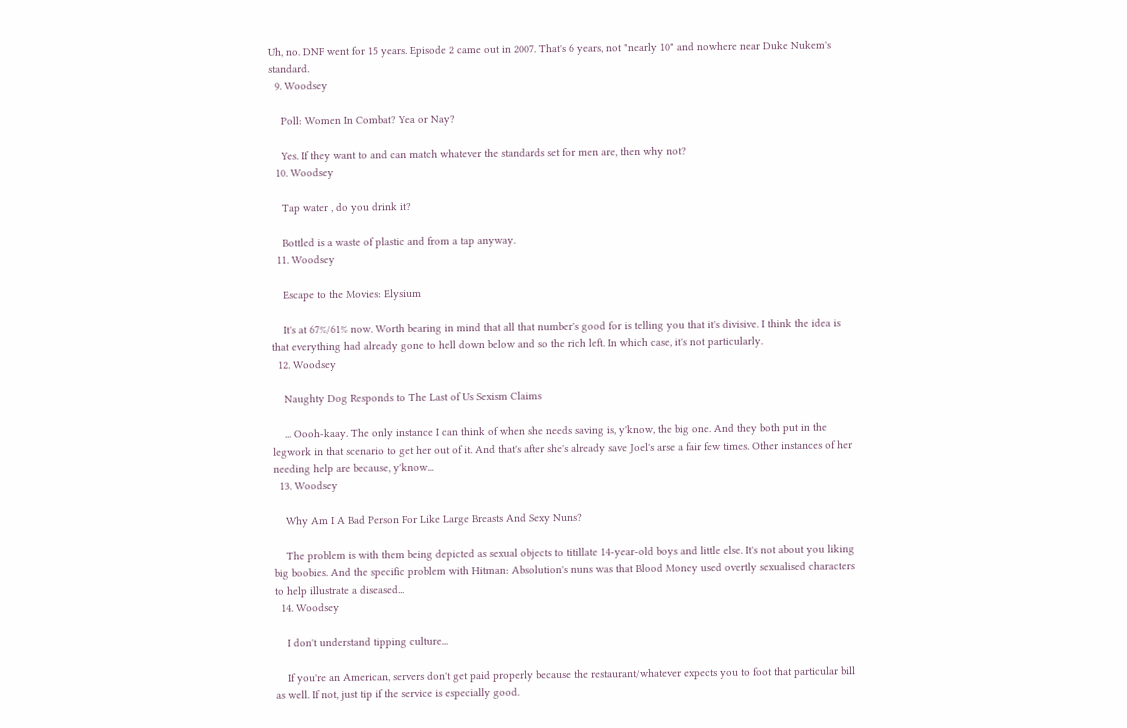Uh, no. DNF went for 15 years. Episode 2 came out in 2007. That's 6 years, not "nearly 10" and nowhere near Duke Nukem's standard.
  9. Woodsey

    Poll: Women In Combat? Yea or Nay?

    Yes. If they want to and can match whatever the standards set for men are, then why not?
  10. Woodsey

    Tap water , do you drink it?

    Bottled is a waste of plastic and from a tap anyway.
  11. Woodsey

    Escape to the Movies: Elysium

    It's at 67%/61% now. Worth bearing in mind that all that number's good for is telling you that it's divisive. I think the idea is that everything had already gone to hell down below and so the rich left. In which case, it's not particularly.
  12. Woodsey

    Naughty Dog Responds to The Last of Us Sexism Claims

    ... Oooh-kaay. The only instance I can think of when she needs saving is, y'know, the big one. And they both put in the legwork in that scenario to get her out of it. And that's after she's already save Joel's arse a fair few times. Other instances of her needing help are because, y'know...
  13. Woodsey

    Why Am I A Bad Person For Like Large Breasts And Sexy Nuns?

    The problem is with them being depicted as sexual objects to titillate 14-year-old boys and little else. It's not about you liking big boobies. And the specific problem with Hitman: Absolution's nuns was that Blood Money used overtly sexualised characters to help illustrate a diseased...
  14. Woodsey

    I don't understand tipping culture...

    If you're an American, servers don't get paid properly because the restaurant/whatever expects you to foot that particular bill as well. If not, just tip if the service is especially good.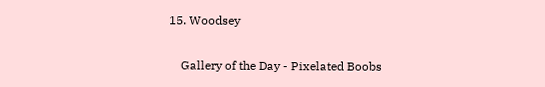15. Woodsey

    Gallery of the Day - Pixelated Boobs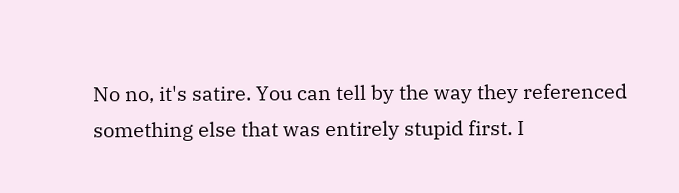No no, it's satire. You can tell by the way they referenced something else that was entirely stupid first. I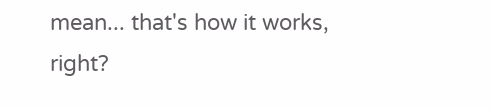mean... that's how it works, right?